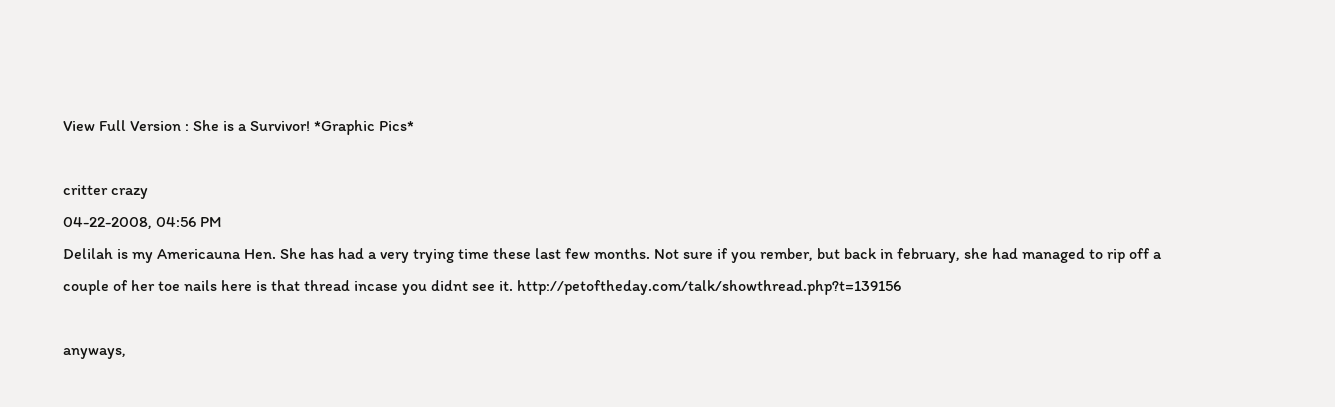View Full Version : She is a Survivor! *Graphic Pics*

critter crazy
04-22-2008, 04:56 PM
Delilah is my Americauna Hen. She has had a very trying time these last few months. Not sure if you rember, but back in february, she had managed to rip off a couple of her toe nails here is that thread incase you didnt see it. http://petoftheday.com/talk/showthread.php?t=139156

anyways,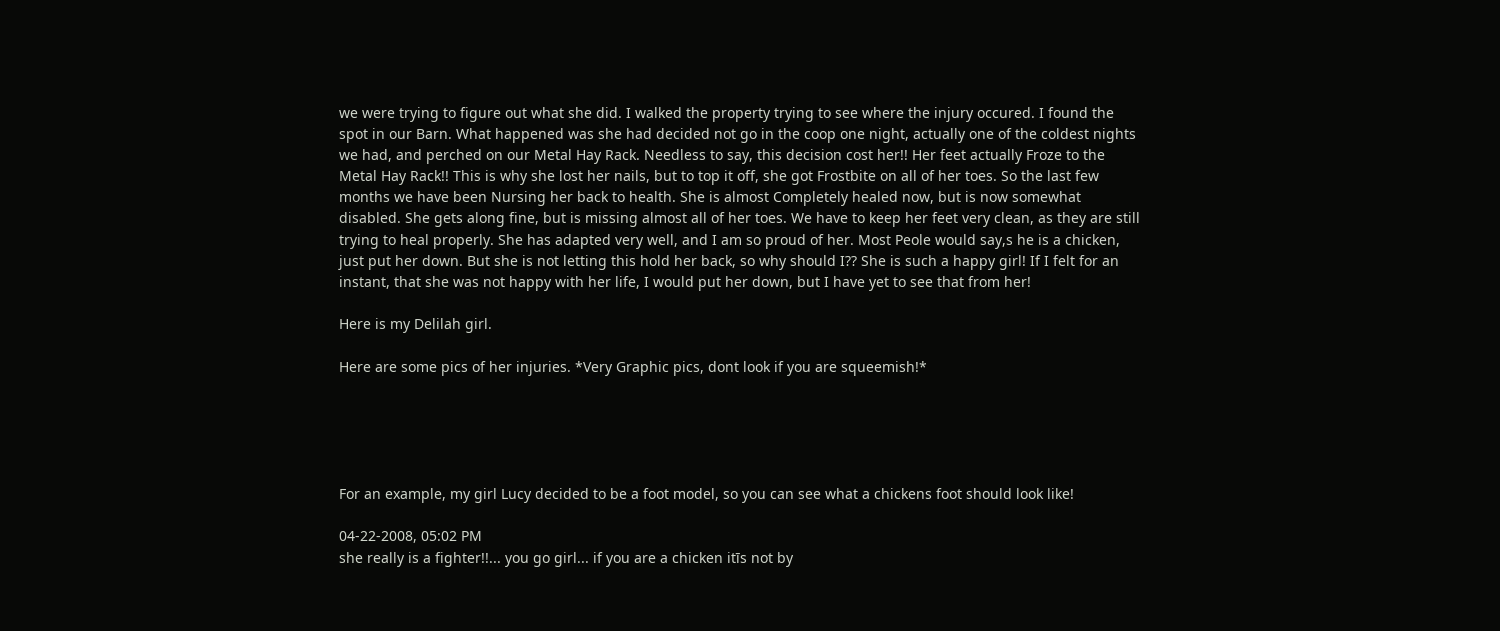we were trying to figure out what she did. I walked the property trying to see where the injury occured. I found the spot in our Barn. What happened was she had decided not go in the coop one night, actually one of the coldest nights we had, and perched on our Metal Hay Rack. Needless to say, this decision cost her!! Her feet actually Froze to the Metal Hay Rack!! This is why she lost her nails, but to top it off, she got Frostbite on all of her toes. So the last few months we have been Nursing her back to health. She is almost Completely healed now, but is now somewhat disabled. She gets along fine, but is missing almost all of her toes. We have to keep her feet very clean, as they are still trying to heal properly. She has adapted very well, and I am so proud of her. Most Peole would say,s he is a chicken, just put her down. But she is not letting this hold her back, so why should I?? She is such a happy girl! If I felt for an instant, that she was not happy with her life, I would put her down, but I have yet to see that from her!

Here is my Delilah girl.

Here are some pics of her injuries. *Very Graphic pics, dont look if you are squeemish!*





For an example, my girl Lucy decided to be a foot model, so you can see what a chickens foot should look like!

04-22-2008, 05:02 PM
she really is a fighter!!... you go girl... if you are a chicken itīs not by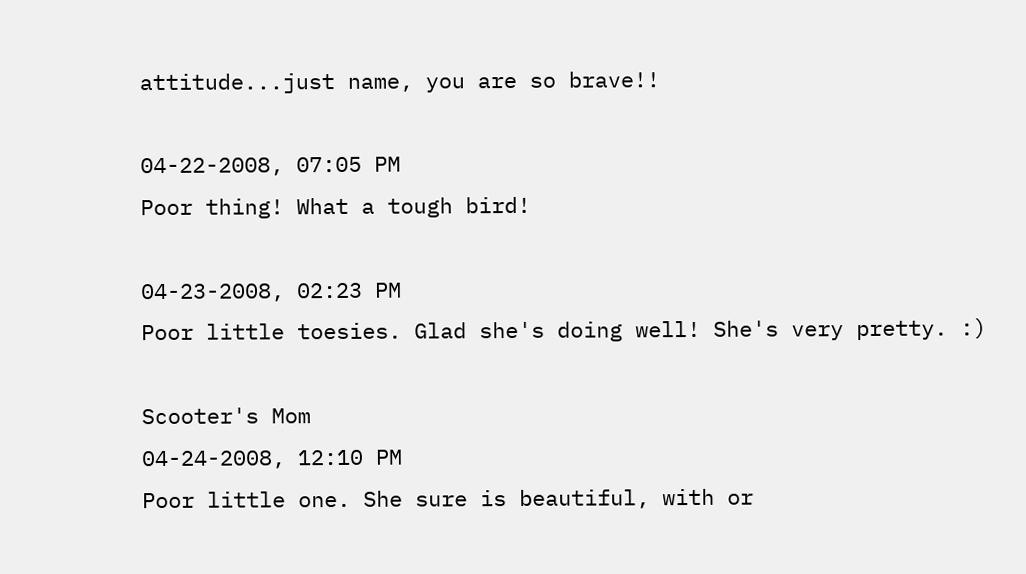attitude...just name, you are so brave!!

04-22-2008, 07:05 PM
Poor thing! What a tough bird!

04-23-2008, 02:23 PM
Poor little toesies. Glad she's doing well! She's very pretty. :)

Scooter's Mom
04-24-2008, 12:10 PM
Poor little one. She sure is beautiful, with or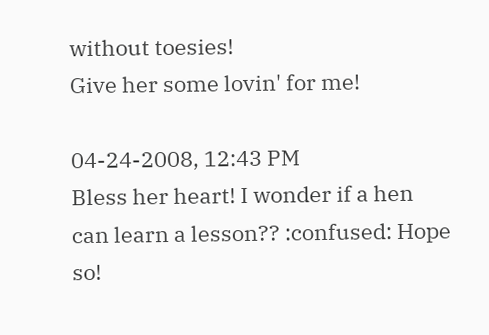without toesies!
Give her some lovin' for me!

04-24-2008, 12:43 PM
Bless her heart! I wonder if a hen can learn a lesson?? :confused: Hope so!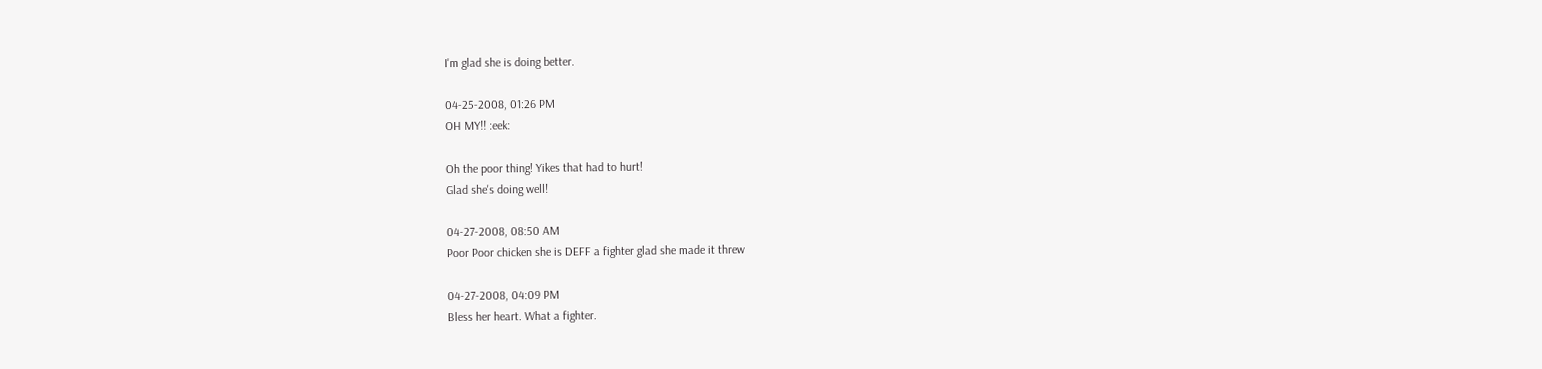I'm glad she is doing better.

04-25-2008, 01:26 PM
OH MY!! :eek:

Oh the poor thing! Yikes that had to hurt!
Glad she's doing well!

04-27-2008, 08:50 AM
Poor Poor chicken she is DEFF a fighter glad she made it threw

04-27-2008, 04:09 PM
Bless her heart. What a fighter.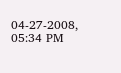04-27-2008, 05:34 PM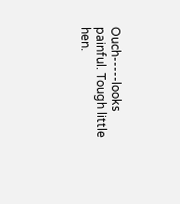Ouch-----looks painful. Tough little hen.